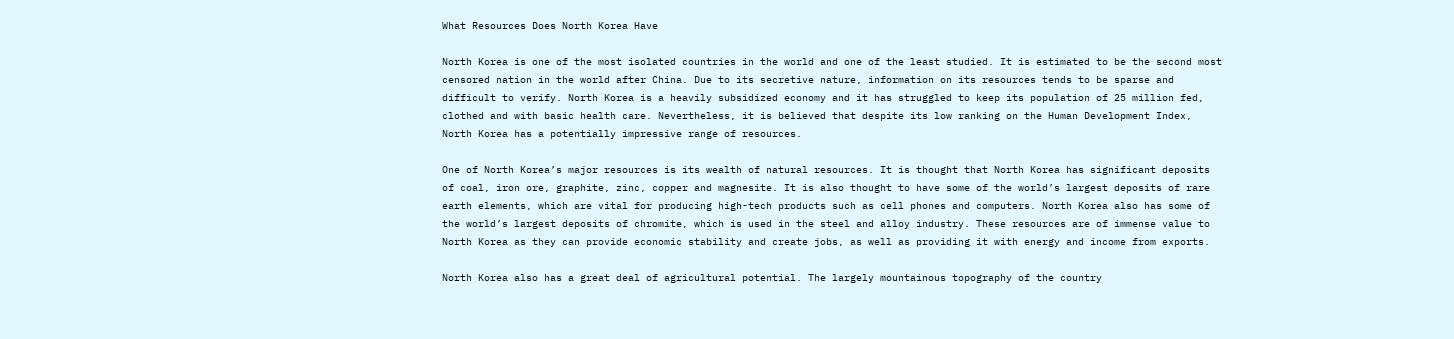What Resources Does North Korea Have

North Korea is one of the most isolated countries in the world and one of the least studied. It is estimated to be the second most censored nation in the world after China. Due to its secretive nature, information on its resources tends to be sparse and difficult to verify. North Korea is a heavily subsidized economy and it has struggled to keep its population of 25 million fed, clothed and with basic health care. Nevertheless, it is believed that despite its low ranking on the Human Development Index, North Korea has a potentially impressive range of resources.

One of North Korea’s major resources is its wealth of natural resources. It is thought that North Korea has significant deposits of coal, iron ore, graphite, zinc, copper and magnesite. It is also thought to have some of the world’s largest deposits of rare earth elements, which are vital for producing high-tech products such as cell phones and computers. North Korea also has some of the world’s largest deposits of chromite, which is used in the steel and alloy industry. These resources are of immense value to North Korea as they can provide economic stability and create jobs, as well as providing it with energy and income from exports.

North Korea also has a great deal of agricultural potential. The largely mountainous topography of the country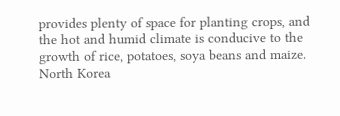provides plenty of space for planting crops, and the hot and humid climate is conducive to the growth of rice, potatoes, soya beans and maize. North Korea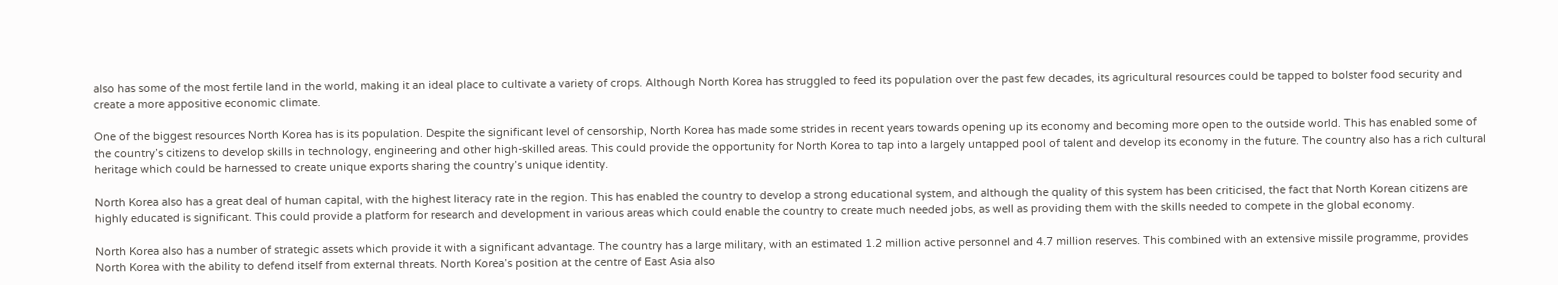also has some of the most fertile land in the world, making it an ideal place to cultivate a variety of crops. Although North Korea has struggled to feed its population over the past few decades, its agricultural resources could be tapped to bolster food security and create a more appositive economic climate.

One of the biggest resources North Korea has is its population. Despite the significant level of censorship, North Korea has made some strides in recent years towards opening up its economy and becoming more open to the outside world. This has enabled some of the country’s citizens to develop skills in technology, engineering and other high-skilled areas. This could provide the opportunity for North Korea to tap into a largely untapped pool of talent and develop its economy in the future. The country also has a rich cultural heritage which could be harnessed to create unique exports sharing the country’s unique identity.

North Korea also has a great deal of human capital, with the highest literacy rate in the region. This has enabled the country to develop a strong educational system, and although the quality of this system has been criticised, the fact that North Korean citizens are highly educated is significant. This could provide a platform for research and development in various areas which could enable the country to create much needed jobs, as well as providing them with the skills needed to compete in the global economy.

North Korea also has a number of strategic assets which provide it with a significant advantage. The country has a large military, with an estimated 1.2 million active personnel and 4.7 million reserves. This combined with an extensive missile programme, provides North Korea with the ability to defend itself from external threats. North Korea’s position at the centre of East Asia also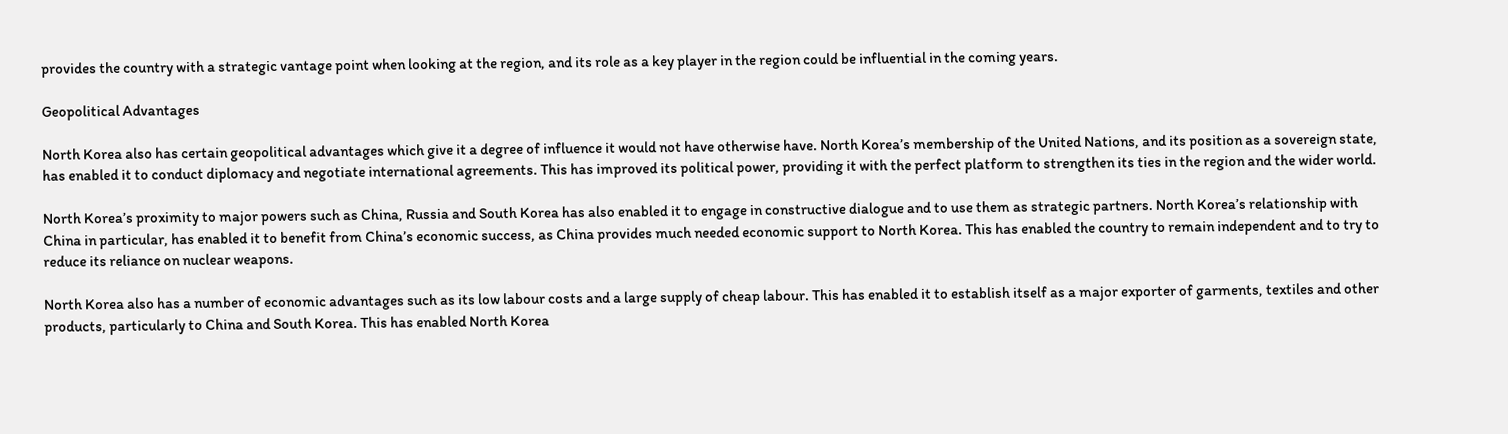provides the country with a strategic vantage point when looking at the region, and its role as a key player in the region could be influential in the coming years.

Geopolitical Advantages

North Korea also has certain geopolitical advantages which give it a degree of influence it would not have otherwise have. North Korea’s membership of the United Nations, and its position as a sovereign state, has enabled it to conduct diplomacy and negotiate international agreements. This has improved its political power, providing it with the perfect platform to strengthen its ties in the region and the wider world.

North Korea’s proximity to major powers such as China, Russia and South Korea has also enabled it to engage in constructive dialogue and to use them as strategic partners. North Korea’s relationship with China in particular, has enabled it to benefit from China’s economic success, as China provides much needed economic support to North Korea. This has enabled the country to remain independent and to try to reduce its reliance on nuclear weapons.

North Korea also has a number of economic advantages such as its low labour costs and a large supply of cheap labour. This has enabled it to establish itself as a major exporter of garments, textiles and other products, particularly to China and South Korea. This has enabled North Korea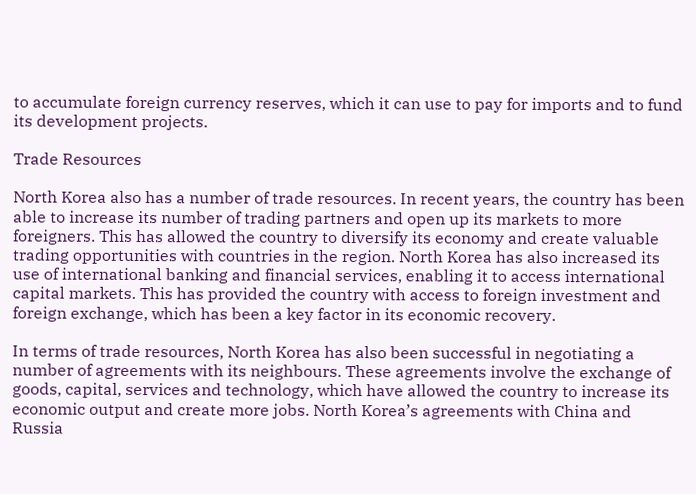to accumulate foreign currency reserves, which it can use to pay for imports and to fund its development projects.

Trade Resources

North Korea also has a number of trade resources. In recent years, the country has been able to increase its number of trading partners and open up its markets to more foreigners. This has allowed the country to diversify its economy and create valuable trading opportunities with countries in the region. North Korea has also increased its use of international banking and financial services, enabling it to access international capital markets. This has provided the country with access to foreign investment and foreign exchange, which has been a key factor in its economic recovery.

In terms of trade resources, North Korea has also been successful in negotiating a number of agreements with its neighbours. These agreements involve the exchange of goods, capital, services and technology, which have allowed the country to increase its economic output and create more jobs. North Korea’s agreements with China and Russia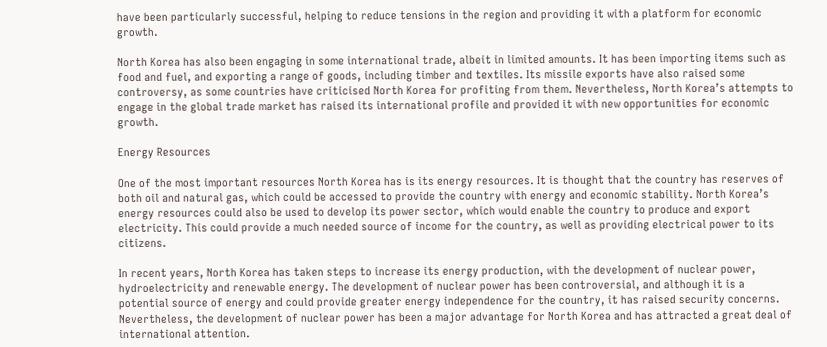have been particularly successful, helping to reduce tensions in the region and providing it with a platform for economic growth.

North Korea has also been engaging in some international trade, albeit in limited amounts. It has been importing items such as food and fuel, and exporting a range of goods, including timber and textiles. Its missile exports have also raised some controversy, as some countries have criticised North Korea for profiting from them. Nevertheless, North Korea’s attempts to engage in the global trade market has raised its international profile and provided it with new opportunities for economic growth.

Energy Resources

One of the most important resources North Korea has is its energy resources. It is thought that the country has reserves of both oil and natural gas, which could be accessed to provide the country with energy and economic stability. North Korea’s energy resources could also be used to develop its power sector, which would enable the country to produce and export electricity. This could provide a much needed source of income for the country, as well as providing electrical power to its citizens.

In recent years, North Korea has taken steps to increase its energy production, with the development of nuclear power, hydroelectricity and renewable energy. The development of nuclear power has been controversial, and although it is a potential source of energy and could provide greater energy independence for the country, it has raised security concerns. Nevertheless, the development of nuclear power has been a major advantage for North Korea and has attracted a great deal of international attention.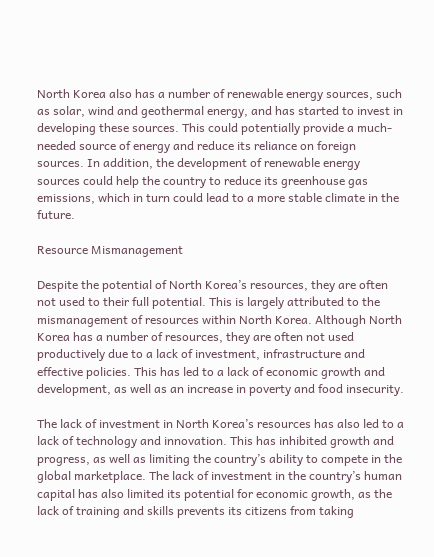North Korea also has a number of renewable energy sources, such as solar, wind and geothermal energy, and has started to invest in developing these sources. This could potentially provide a much-needed source of energy and reduce its reliance on foreign sources. In addition, the development of renewable energy sources could help the country to reduce its greenhouse gas emissions, which in turn could lead to a more stable climate in the future.

Resource Mismanagement

Despite the potential of North Korea’s resources, they are often not used to their full potential. This is largely attributed to the mismanagement of resources within North Korea. Although North Korea has a number of resources, they are often not used productively due to a lack of investment, infrastructure and effective policies. This has led to a lack of economic growth and development, as well as an increase in poverty and food insecurity.

The lack of investment in North Korea’s resources has also led to a lack of technology and innovation. This has inhibited growth and progress, as well as limiting the country’s ability to compete in the global marketplace. The lack of investment in the country’s human capital has also limited its potential for economic growth, as the lack of training and skills prevents its citizens from taking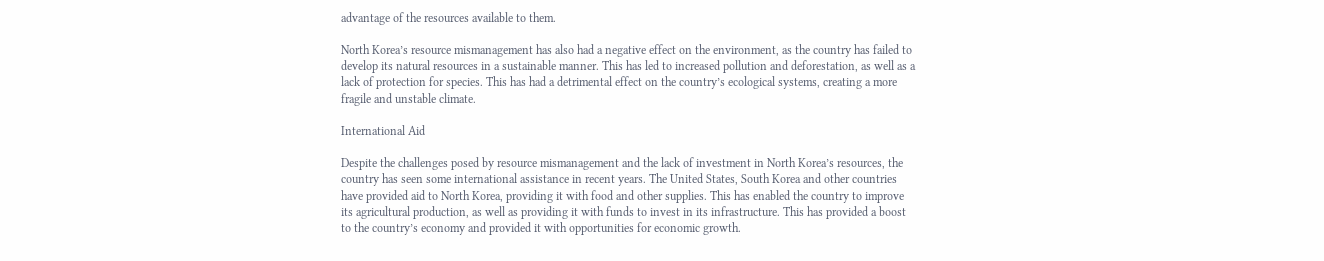advantage of the resources available to them.

North Korea’s resource mismanagement has also had a negative effect on the environment, as the country has failed to develop its natural resources in a sustainable manner. This has led to increased pollution and deforestation, as well as a lack of protection for species. This has had a detrimental effect on the country’s ecological systems, creating a more fragile and unstable climate.

International Aid

Despite the challenges posed by resource mismanagement and the lack of investment in North Korea’s resources, the country has seen some international assistance in recent years. The United States, South Korea and other countries have provided aid to North Korea, providing it with food and other supplies. This has enabled the country to improve its agricultural production, as well as providing it with funds to invest in its infrastructure. This has provided a boost to the country’s economy and provided it with opportunities for economic growth.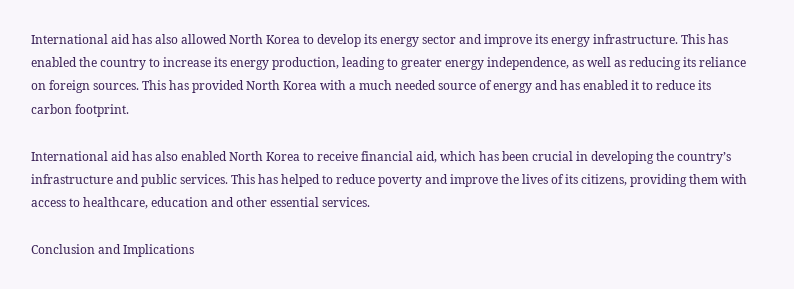International aid has also allowed North Korea to develop its energy sector and improve its energy infrastructure. This has enabled the country to increase its energy production, leading to greater energy independence, as well as reducing its reliance on foreign sources. This has provided North Korea with a much needed source of energy and has enabled it to reduce its carbon footprint.

International aid has also enabled North Korea to receive financial aid, which has been crucial in developing the country’s infrastructure and public services. This has helped to reduce poverty and improve the lives of its citizens, providing them with access to healthcare, education and other essential services.

Conclusion and Implications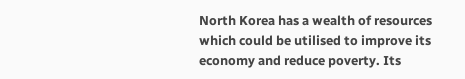North Korea has a wealth of resources which could be utilised to improve its economy and reduce poverty. Its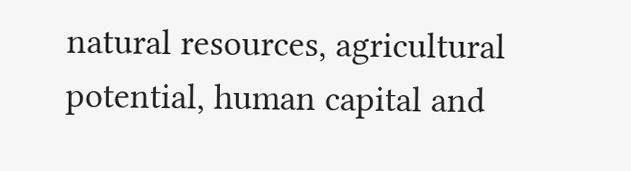natural resources, agricultural potential, human capital and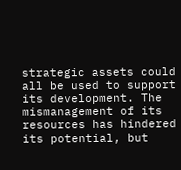strategic assets could all be used to support its development. The mismanagement of its resources has hindered its potential, but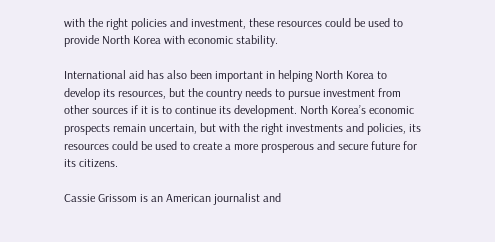with the right policies and investment, these resources could be used to provide North Korea with economic stability.

International aid has also been important in helping North Korea to develop its resources, but the country needs to pursue investment from other sources if it is to continue its development. North Korea’s economic prospects remain uncertain, but with the right investments and policies, its resources could be used to create a more prosperous and secure future for its citizens.

Cassie Grissom is an American journalist and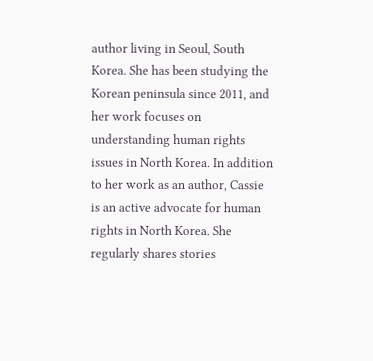author living in Seoul, South Korea. She has been studying the Korean peninsula since 2011, and her work focuses on understanding human rights issues in North Korea. In addition to her work as an author, Cassie is an active advocate for human rights in North Korea. She regularly shares stories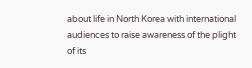about life in North Korea with international audiences to raise awareness of the plight of its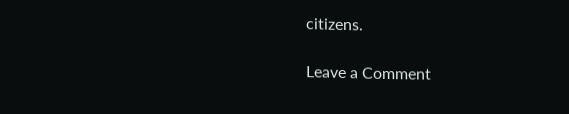citizens.

Leave a Comment